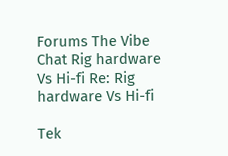Forums The Vibe Chat Rig hardware Vs Hi-fi Re: Rig hardware Vs Hi-fi

Tek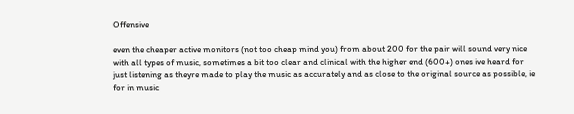Offensive

even the cheaper active monitors (not too cheap mind you) from about 200 for the pair will sound very nice with all types of music, sometimes a bit too clear and clinical with the higher end (600+) ones ive heard for just listening as theyre made to play the music as accurately and as close to the original source as possible, ie for in music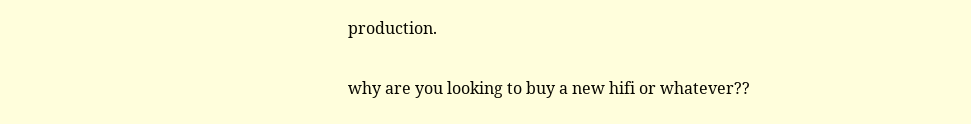production.

why are you looking to buy a new hifi or whatever??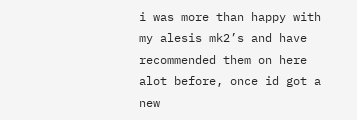i was more than happy with my alesis mk2’s and have recommended them on here alot before, once id got a new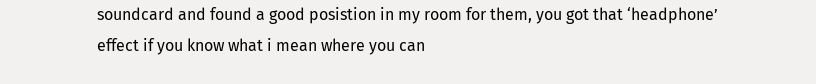soundcard and found a good posistion in my room for them, you got that ‘headphone’ effect if you know what i mean where you can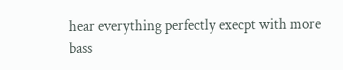hear everything perfectly execpt with more bass